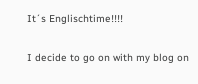It´s Englischtime!!!!

I decide to go on with my blog on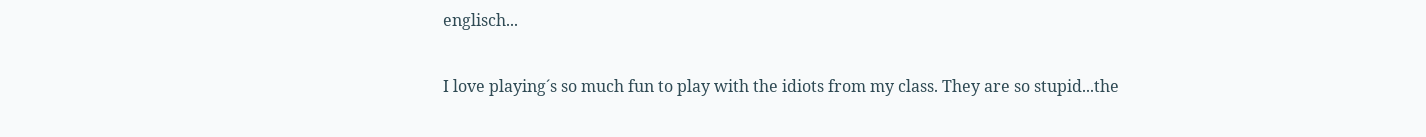englisch...

I love playing´s so much fun to play with the idiots from my class. They are so stupid...the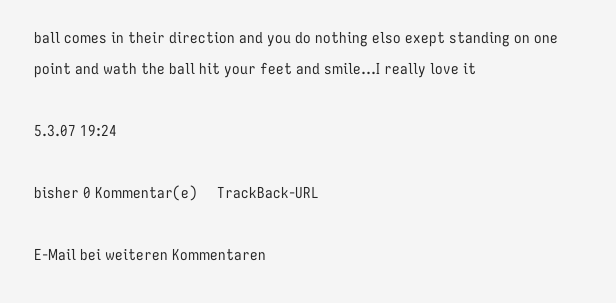ball comes in their direction and you do nothing elso exept standing on one point and wath the ball hit your feet and smile...I really love it

5.3.07 19:24

bisher 0 Kommentar(e)     TrackBack-URL

E-Mail bei weiteren Kommentaren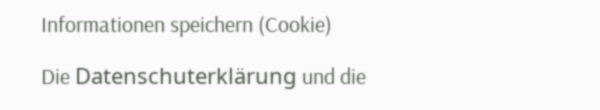Informationen speichern (Cookie)

Die Datenschuterklärung und die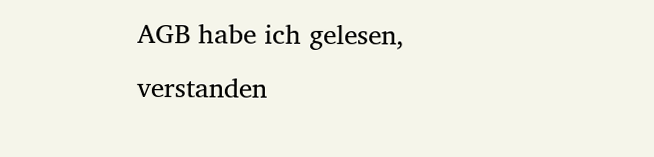AGB habe ich gelesen, verstanden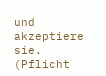und akzeptiere sie. (Pflicht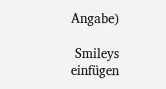Angabe)

 Smileys einfügen